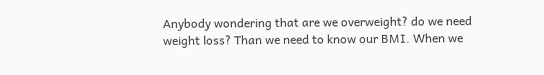Anybody wondering that are we overweight? do we need weight loss? Than we need to know our BMI. When we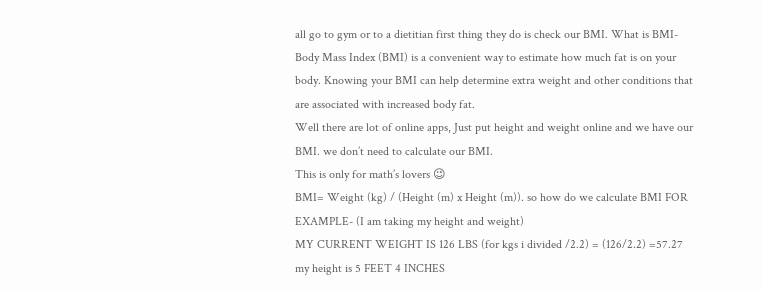all go to gym or to a dietitian first thing they do is check our BMI. What is BMI- Body Mass Index (BMI) is a convenient way to estimate how much fat is on your body. Knowing your BMI can help determine extra weight and other conditions that are associated with increased body fat.
Well there are lot of online apps, Just put height and weight online and we have our BMI. we don’t need to calculate our BMI.
This is only for math’s lovers 😉
BMI= Weight (kg) / (Height (m) x Height (m)). so how do we calculate BMI FOR EXAMPLE- (I am taking my height and weight)
MY CURRENT WEIGHT IS 126 LBS (for kgs i divided /2.2) = (126/2.2) =57.27
my height is 5 FEET 4 INCHES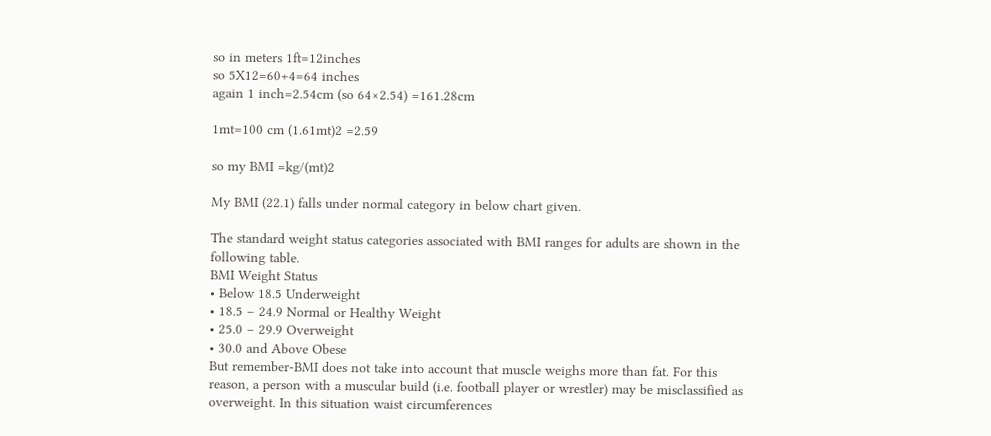so in meters 1ft=12inches
so 5X12=60+4=64 inches
again 1 inch=2.54cm (so 64×2.54) =161.28cm

1mt=100 cm (1.61mt)2 =2.59

so my BMI =kg/(mt)2

My BMI (22.1) falls under normal category in below chart given.

The standard weight status categories associated with BMI ranges for adults are shown in the following table.
BMI Weight Status
• Below 18.5 Underweight
• 18.5 – 24.9 Normal or Healthy Weight
• 25.0 – 29.9 Overweight
• 30.0 and Above Obese
But remember-BMI does not take into account that muscle weighs more than fat. For this reason, a person with a muscular build (i.e. football player or wrestler) may be misclassified as overweight. In this situation waist circumferences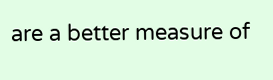are a better measure of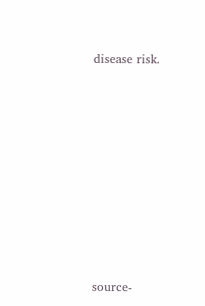disease risk.









source-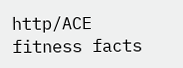http/ACE fitness facts